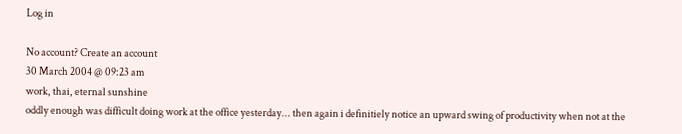Log in

No account? Create an account
30 March 2004 @ 09:23 am
work, thai, eternal sunshine
oddly enough was difficult doing work at the office yesterday... then again i definitiely notice an upward swing of productivity when not at the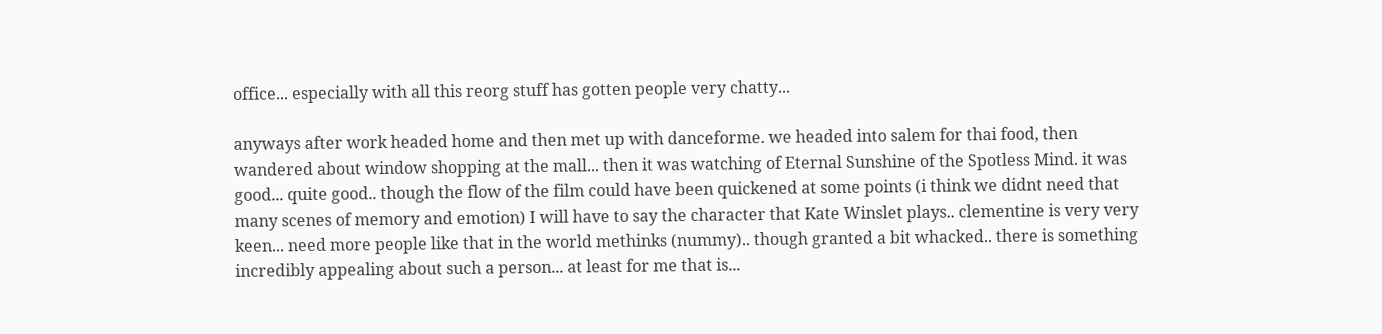office... especially with all this reorg stuff has gotten people very chatty...

anyways after work headed home and then met up with danceforme. we headed into salem for thai food, then wandered about window shopping at the mall... then it was watching of Eternal Sunshine of the Spotless Mind. it was good... quite good.. though the flow of the film could have been quickened at some points (i think we didnt need that many scenes of memory and emotion) I will have to say the character that Kate Winslet plays.. clementine is very very keen... need more people like that in the world methinks (nummy).. though granted a bit whacked.. there is something incredibly appealing about such a person... at least for me that is...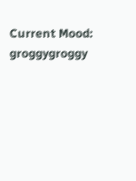Current Mood: groggygroggy